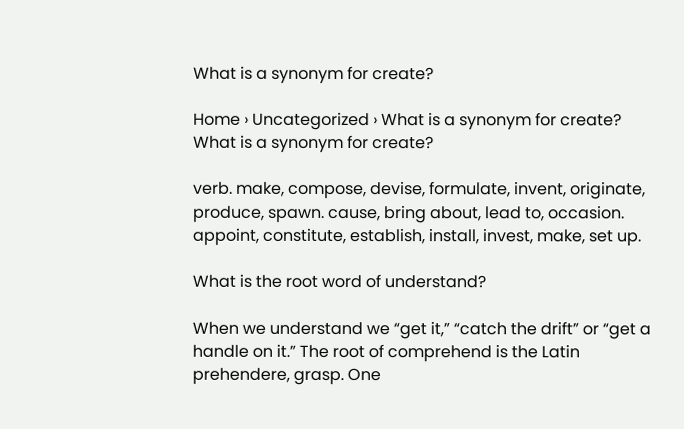What is a synonym for create?

Home › Uncategorized › What is a synonym for create?
What is a synonym for create?

verb. make, compose, devise, formulate, invent, originate, produce, spawn. cause, bring about, lead to, occasion. appoint, constitute, establish, install, invest, make, set up.

What is the root word of understand?

When we understand we “get it,” “catch the drift” or “get a handle on it.” The root of comprehend is the Latin prehendere, grasp. One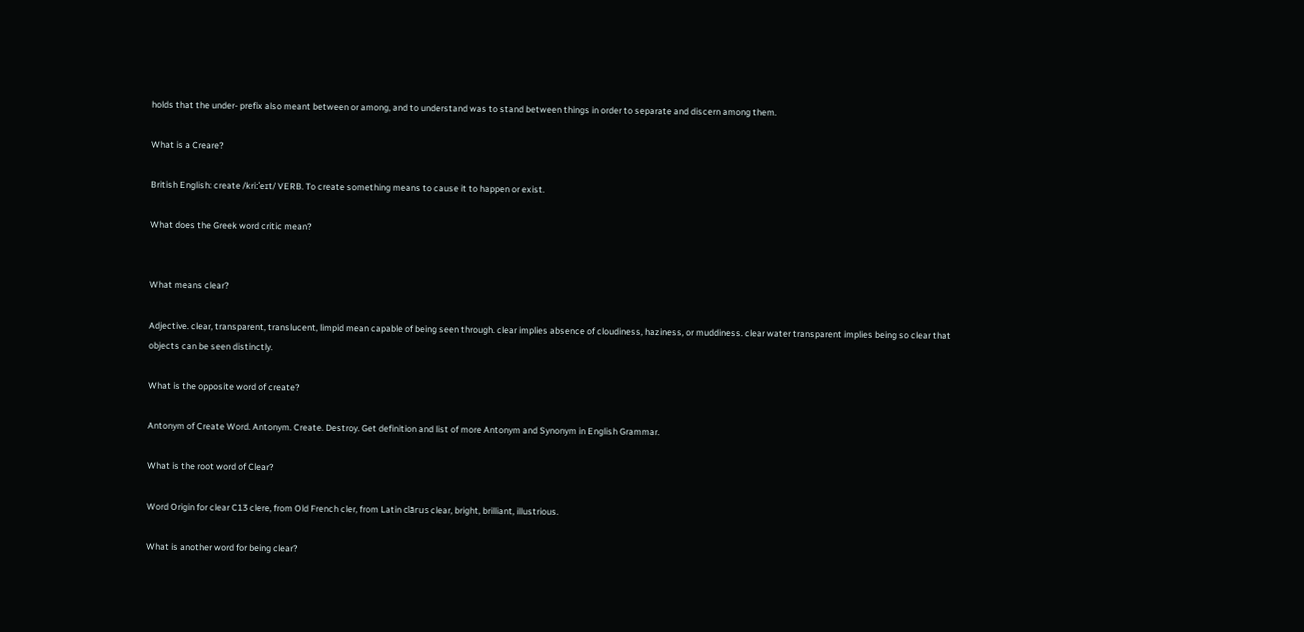holds that the under- prefix also meant between or among, and to understand was to stand between things in order to separate and discern among them.

What is a Creare?

British English: create /kriːˈeɪt/ VERB. To create something means to cause it to happen or exist.

What does the Greek word critic mean?


What means clear?

Adjective. clear, transparent, translucent, limpid mean capable of being seen through. clear implies absence of cloudiness, haziness, or muddiness. clear water transparent implies being so clear that objects can be seen distinctly.

What is the opposite word of create?

Antonym of Create Word. Antonym. Create. Destroy. Get definition and list of more Antonym and Synonym in English Grammar.

What is the root word of Clear?

Word Origin for clear C13 clere, from Old French cler, from Latin clārus clear, bright, brilliant, illustrious.

What is another word for being clear?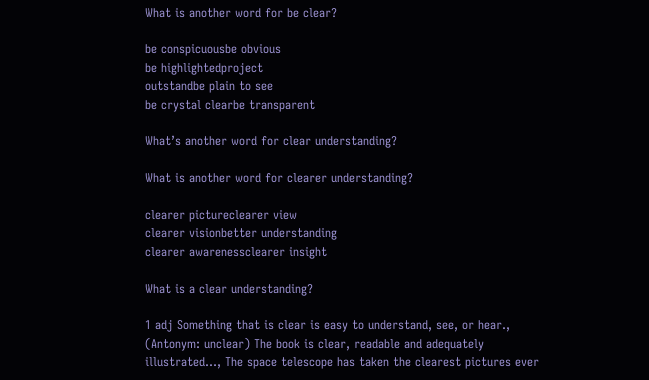What is another word for be clear?

be conspicuousbe obvious
be highlightedproject
outstandbe plain to see
be crystal clearbe transparent

What’s another word for clear understanding?

What is another word for clearer understanding?

clearer pictureclearer view
clearer visionbetter understanding
clearer awarenessclearer insight

What is a clear understanding?

1 adj Something that is clear is easy to understand, see, or hear., (Antonym: unclear) The book is clear, readable and adequately illustrated…, The space telescope has taken the clearest pictures ever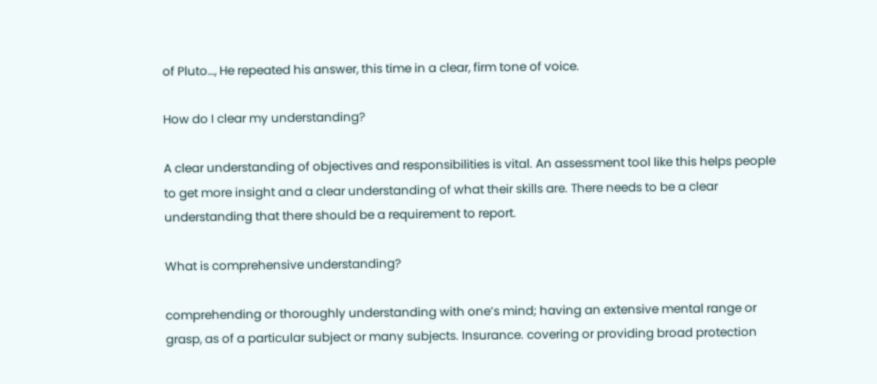of Pluto…, He repeated his answer, this time in a clear, firm tone of voice.

How do I clear my understanding?

A clear understanding of objectives and responsibilities is vital. An assessment tool like this helps people to get more insight and a clear understanding of what their skills are. There needs to be a clear understanding that there should be a requirement to report.

What is comprehensive understanding?

comprehending or thoroughly understanding with one’s mind; having an extensive mental range or grasp, as of a particular subject or many subjects. Insurance. covering or providing broad protection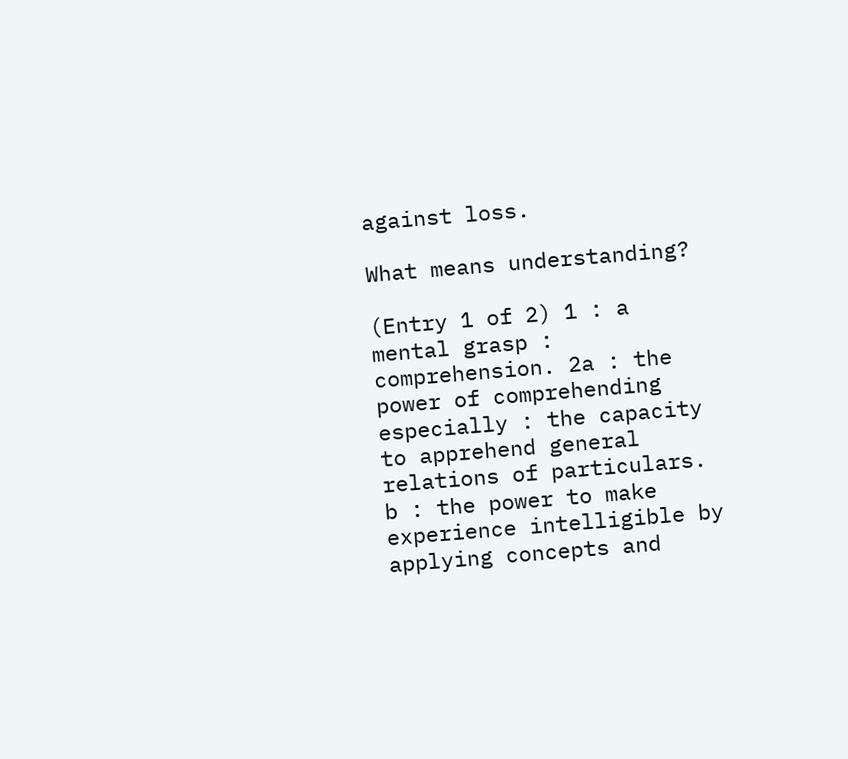against loss.

What means understanding?

(Entry 1 of 2) 1 : a mental grasp : comprehension. 2a : the power of comprehending especially : the capacity to apprehend general relations of particulars. b : the power to make experience intelligible by applying concepts and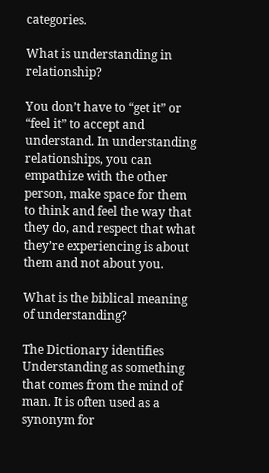categories.

What is understanding in relationship?

You don’t have to “get it” or “feel it” to accept and understand. In understanding relationships, you can empathize with the other person, make space for them to think and feel the way that they do, and respect that what they’re experiencing is about them and not about you.

What is the biblical meaning of understanding?

The Dictionary identifies Understanding as something that comes from the mind of man. It is often used as a synonym for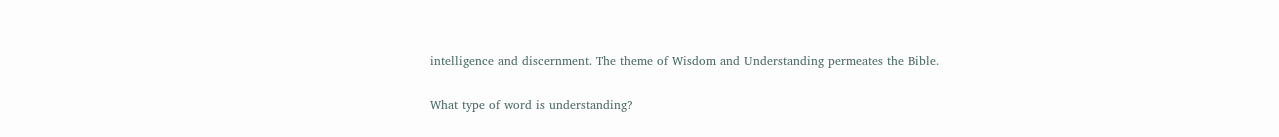intelligence and discernment. The theme of Wisdom and Understanding permeates the Bible.

What type of word is understanding?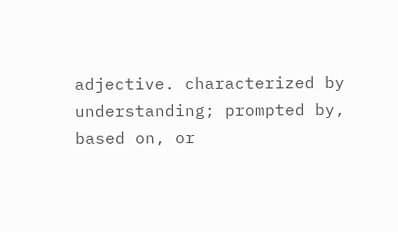adjective. characterized by understanding; prompted by, based on, or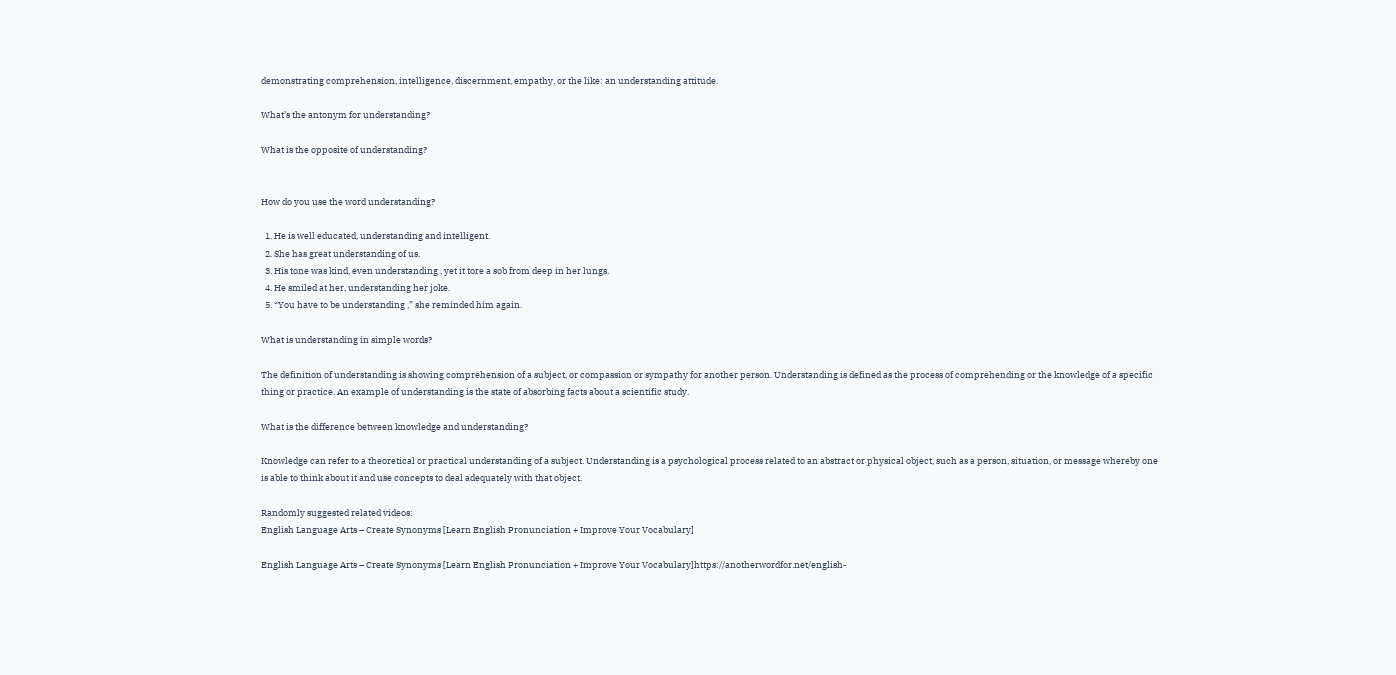demonstrating comprehension, intelligence, discernment, empathy, or the like: an understanding attitude.

What’s the antonym for understanding?

What is the opposite of understanding?


How do you use the word understanding?

  1. He is well educated, understanding and intelligent.
  2. She has great understanding of us.
  3. His tone was kind, even understanding , yet it tore a sob from deep in her lungs.
  4. He smiled at her, understanding her joke.
  5. “You have to be understanding ,” she reminded him again.

What is understanding in simple words?

The definition of understanding is showing comprehension of a subject, or compassion or sympathy for another person. Understanding is defined as the process of comprehending or the knowledge of a specific thing or practice. An example of understanding is the state of absorbing facts about a scientific study.

What is the difference between knowledge and understanding?

Knowledge can refer to a theoretical or practical understanding of a subject. Understanding is a psychological process related to an abstract or physical object, such as a person, situation, or message whereby one is able to think about it and use concepts to deal adequately with that object.

Randomly suggested related videos:
English Language Arts – Create Synonyms [Learn English Pronunciation + Improve Your Vocabulary]

English Language Arts – Create Synonyms [Learn English Pronunciation + Improve Your Vocabulary]https://anotherwordfor.net/english-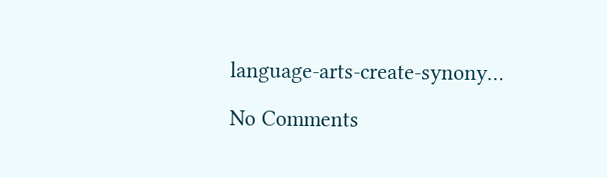language-arts-create-synony…

No Comments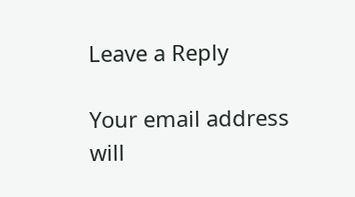Leave a Reply

Your email address will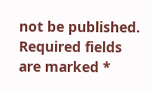not be published. Required fields are marked *